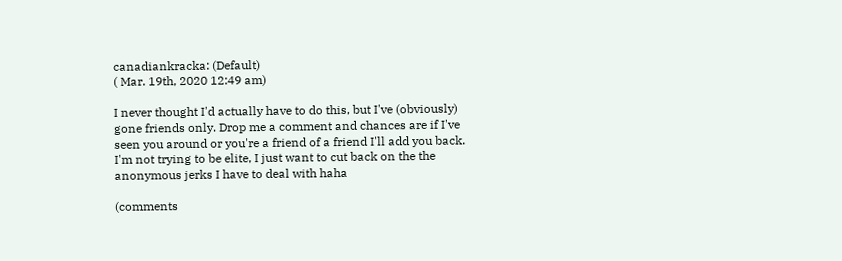canadiankracka: (Default)
( Mar. 19th, 2020 12:49 am)

I never thought I'd actually have to do this, but I've (obviously) gone friends only. Drop me a comment and chances are if I've seen you around or you're a friend of a friend I'll add you back. I'm not trying to be elite, I just want to cut back on the the anonymous jerks I have to deal with haha

(comments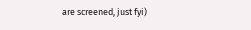are screened, just fyi)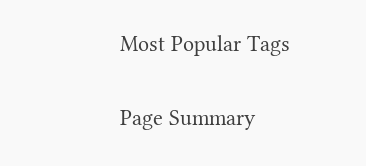Most Popular Tags

Page Summary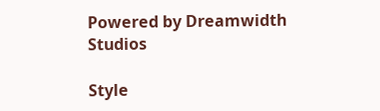Powered by Dreamwidth Studios

Style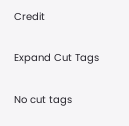Credit

Expand Cut Tags

No cut tags